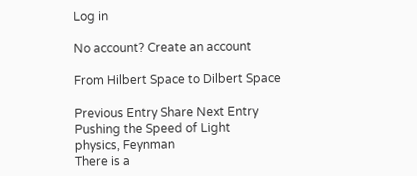Log in

No account? Create an account

From Hilbert Space to Dilbert Space

Previous Entry Share Next Entry
Pushing the Speed of Light
physics, Feynman
There is a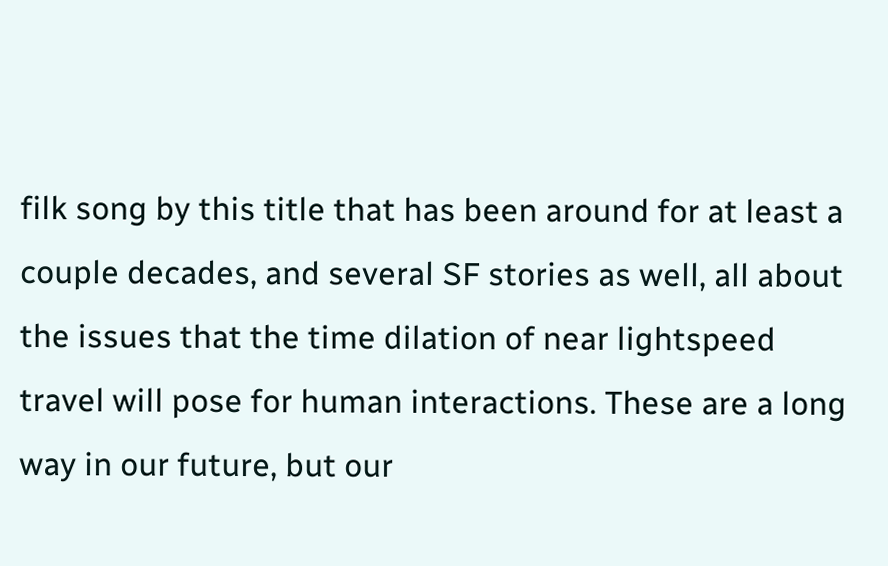filk song by this title that has been around for at least a couple decades, and several SF stories as well, all about the issues that the time dilation of near lightspeed travel will pose for human interactions. These are a long way in our future, but our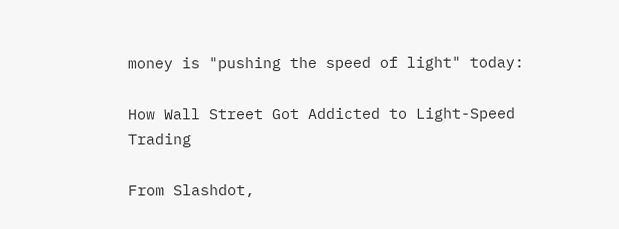money is "pushing the speed of light" today:

How Wall Street Got Addicted to Light-Speed Trading

From Slashdot,